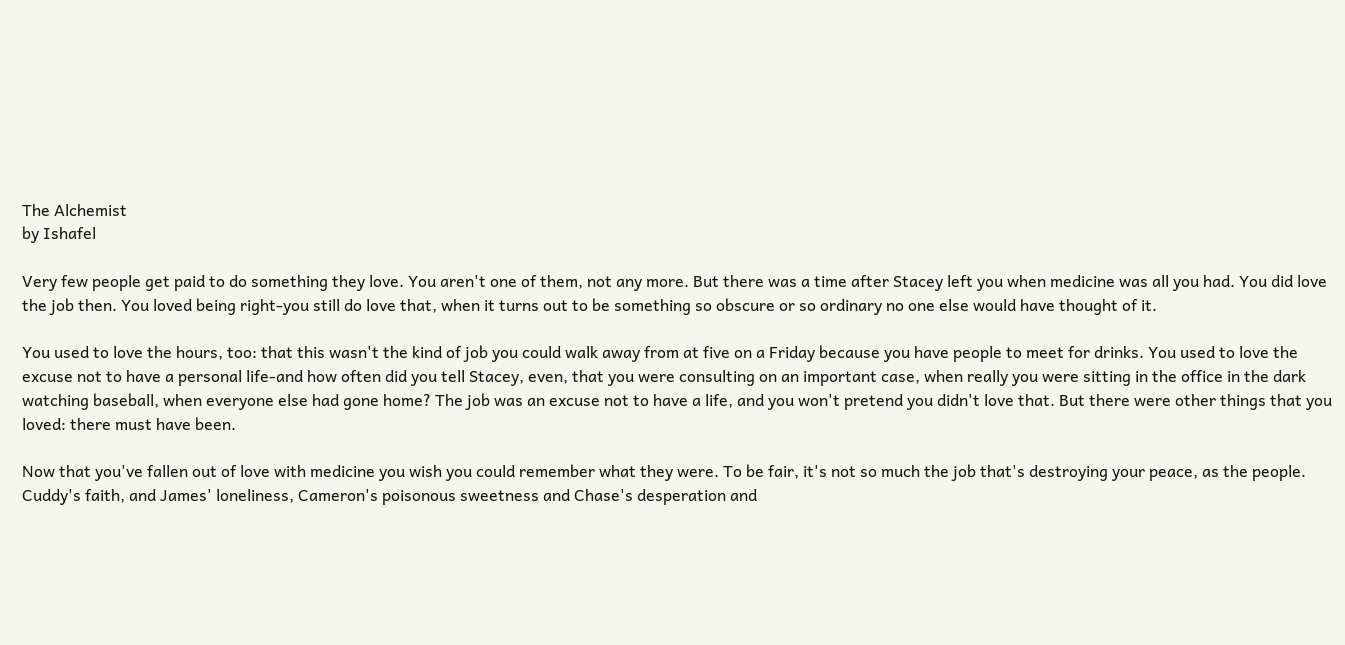The Alchemist
by Ishafel

Very few people get paid to do something they love. You aren't one of them, not any more. But there was a time after Stacey left you when medicine was all you had. You did love the job then. You loved being right-you still do love that, when it turns out to be something so obscure or so ordinary no one else would have thought of it.

You used to love the hours, too: that this wasn't the kind of job you could walk away from at five on a Friday because you have people to meet for drinks. You used to love the excuse not to have a personal life-and how often did you tell Stacey, even, that you were consulting on an important case, when really you were sitting in the office in the dark watching baseball, when everyone else had gone home? The job was an excuse not to have a life, and you won't pretend you didn't love that. But there were other things that you loved: there must have been.

Now that you've fallen out of love with medicine you wish you could remember what they were. To be fair, it's not so much the job that's destroying your peace, as the people. Cuddy's faith, and James' loneliness, Cameron's poisonous sweetness and Chase's desperation and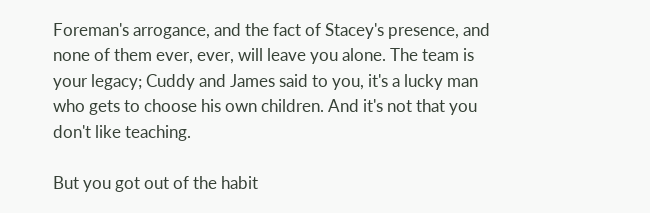Foreman's arrogance, and the fact of Stacey's presence, and none of them ever, ever, will leave you alone. The team is your legacy; Cuddy and James said to you, it's a lucky man who gets to choose his own children. And it's not that you don't like teaching.

But you got out of the habit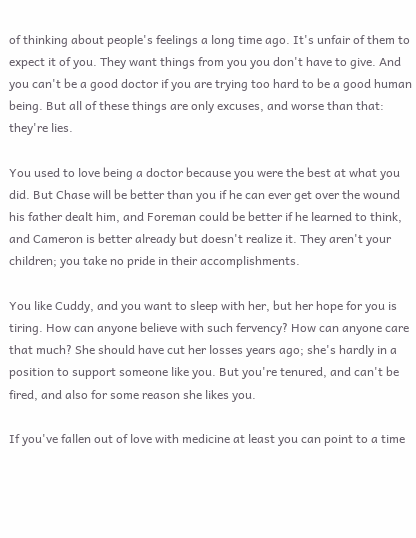of thinking about people's feelings a long time ago. It's unfair of them to expect it of you. They want things from you you don't have to give. And you can't be a good doctor if you are trying too hard to be a good human being. But all of these things are only excuses, and worse than that: they're lies.

You used to love being a doctor because you were the best at what you did. But Chase will be better than you if he can ever get over the wound his father dealt him, and Foreman could be better if he learned to think, and Cameron is better already but doesn't realize it. They aren't your children; you take no pride in their accomplishments.

You like Cuddy, and you want to sleep with her, but her hope for you is tiring. How can anyone believe with such fervency? How can anyone care that much? She should have cut her losses years ago; she's hardly in a position to support someone like you. But you're tenured, and can't be fired, and also for some reason she likes you.

If you've fallen out of love with medicine at least you can point to a time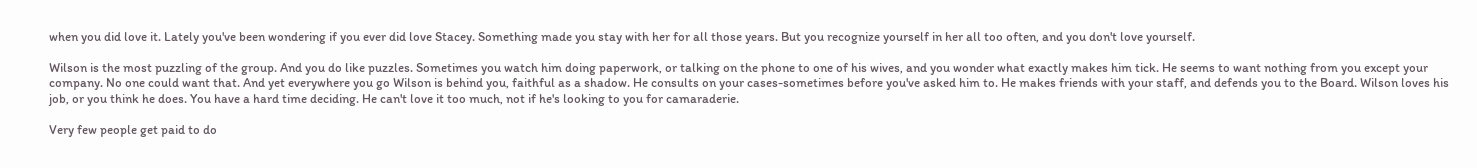when you did love it. Lately you've been wondering if you ever did love Stacey. Something made you stay with her for all those years. But you recognize yourself in her all too often, and you don't love yourself.

Wilson is the most puzzling of the group. And you do like puzzles. Sometimes you watch him doing paperwork, or talking on the phone to one of his wives, and you wonder what exactly makes him tick. He seems to want nothing from you except your company. No one could want that. And yet everywhere you go Wilson is behind you, faithful as a shadow. He consults on your cases-sometimes before you've asked him to. He makes friends with your staff, and defends you to the Board. Wilson loves his job, or you think he does. You have a hard time deciding. He can't love it too much, not if he's looking to you for camaraderie.

Very few people get paid to do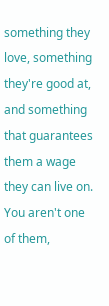something they love, something they're good at, and something that guarantees them a wage they can live on. You aren't one of them,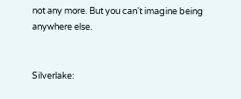not any more. But you can't imagine being anywhere else.


Silverlake: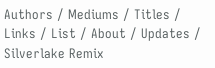Authors / Mediums / Titles / Links / List / About / Updates / Silverlake Remix